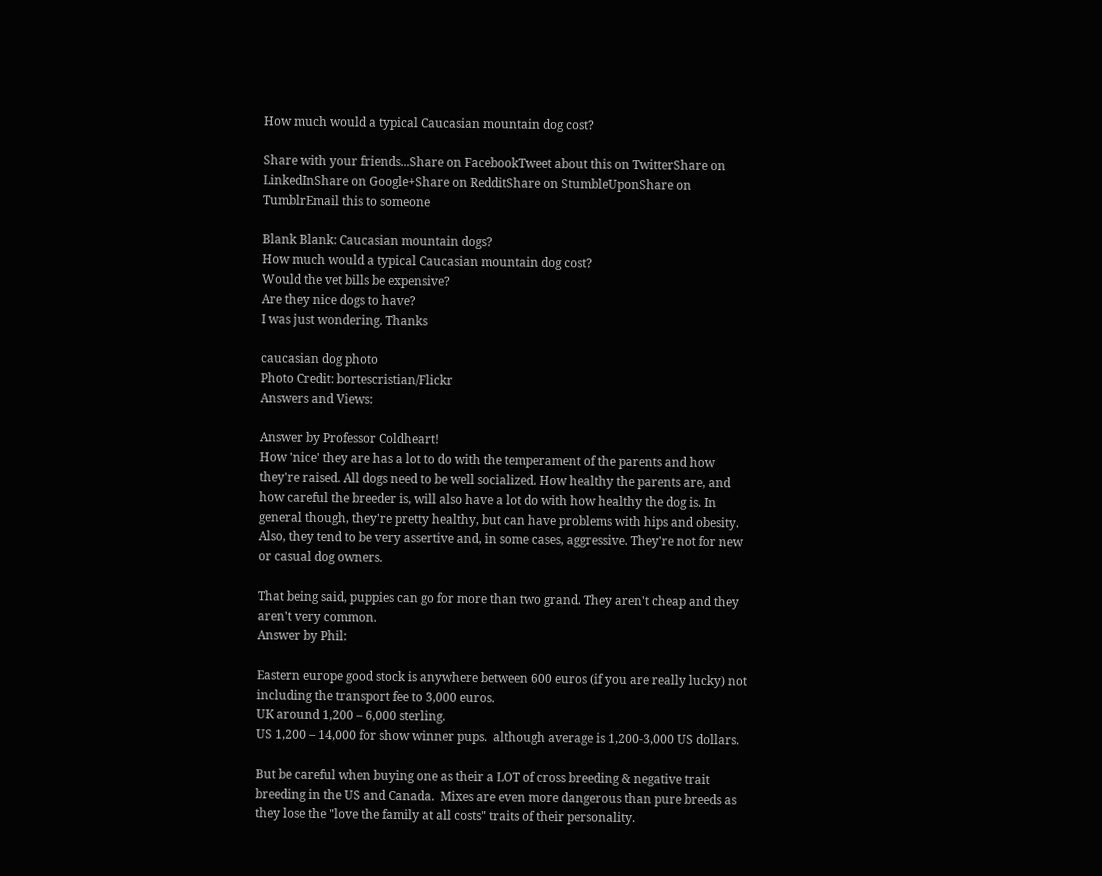How much would a typical Caucasian mountain dog cost?

Share with your friends...Share on FacebookTweet about this on TwitterShare on LinkedInShare on Google+Share on RedditShare on StumbleUponShare on TumblrEmail this to someone

Blank Blank: Caucasian mountain dogs?
How much would a typical Caucasian mountain dog cost?
Would the vet bills be expensive?
Are they nice dogs to have?
I was just wondering. Thanks

caucasian dog photo
Photo Credit: bortescristian/Flickr
Answers and Views:

Answer by Professor Coldheart!
How 'nice' they are has a lot to do with the temperament of the parents and how they're raised. All dogs need to be well socialized. How healthy the parents are, and how careful the breeder is, will also have a lot do with how healthy the dog is. In general though, they're pretty healthy, but can have problems with hips and obesity. Also, they tend to be very assertive and, in some cases, aggressive. They're not for new or casual dog owners.

That being said, puppies can go for more than two grand. They aren't cheap and they aren't very common.
Answer by Phil:

Eastern europe good stock is anywhere between 600 euros (if you are really lucky) not including the transport fee to 3,000 euros.
UK around 1,200 – 6,000 sterling.
US 1,200 – 14,000 for show winner pups.  although average is 1,200-3,000 US dollars.

But be careful when buying one as their a LOT of cross breeding & negative trait breeding in the US and Canada.  Mixes are even more dangerous than pure breeds as they lose the "love the family at all costs" traits of their personality.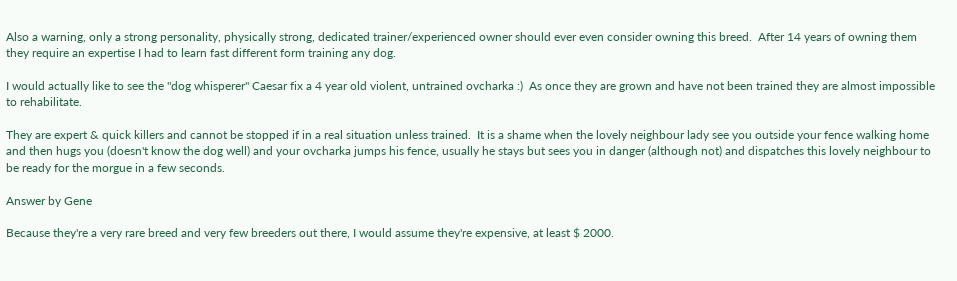Also a warning, only a strong personality, physically strong, dedicated trainer/experienced owner should ever even consider owning this breed.  After 14 years of owning them they require an expertise I had to learn fast different form training any dog.

I would actually like to see the "dog whisperer" Caesar fix a 4 year old violent, untrained ovcharka :)  As once they are grown and have not been trained they are almost impossible to rehabilitate.

They are expert & quick killers and cannot be stopped if in a real situation unless trained.  It is a shame when the lovely neighbour lady see you outside your fence walking home and then hugs you (doesn't know the dog well) and your ovcharka jumps his fence, usually he stays but sees you in danger (although not) and dispatches this lovely neighbour to be ready for the morgue in a few seconds.

Answer by Gene

Because they're a very rare breed and very few breeders out there, I would assume they're expensive, at least $ 2000.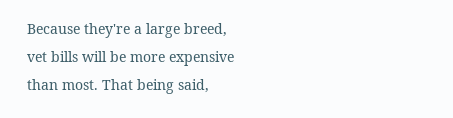Because they're a large breed, vet bills will be more expensive than most. That being said,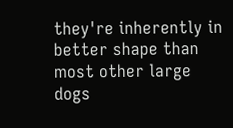they're inherently in better shape than most other large dogs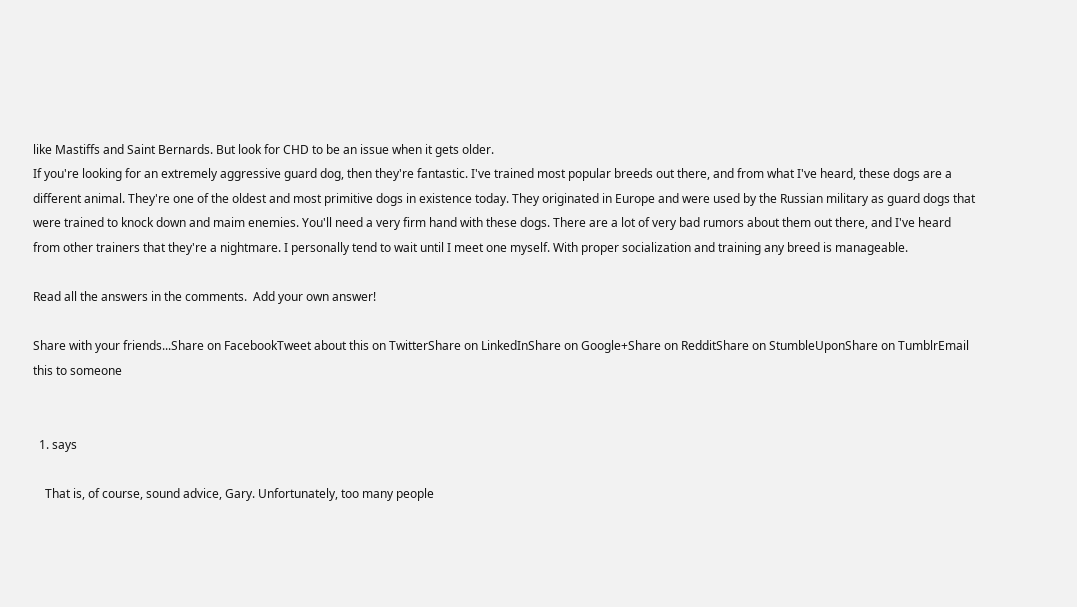like Mastiffs and Saint Bernards. But look for CHD to be an issue when it gets older.
If you're looking for an extremely aggressive guard dog, then they're fantastic. I've trained most popular breeds out there, and from what I've heard, these dogs are a different animal. They're one of the oldest and most primitive dogs in existence today. They originated in Europe and were used by the Russian military as guard dogs that were trained to knock down and maim enemies. You'll need a very firm hand with these dogs. There are a lot of very bad rumors about them out there, and I've heard from other trainers that they're a nightmare. I personally tend to wait until I meet one myself. With proper socialization and training any breed is manageable.

Read all the answers in the comments.  Add your own answer!

Share with your friends...Share on FacebookTweet about this on TwitterShare on LinkedInShare on Google+Share on RedditShare on StumbleUponShare on TumblrEmail this to someone


  1. says

    That is, of course, sound advice, Gary. Unfortunately, too many people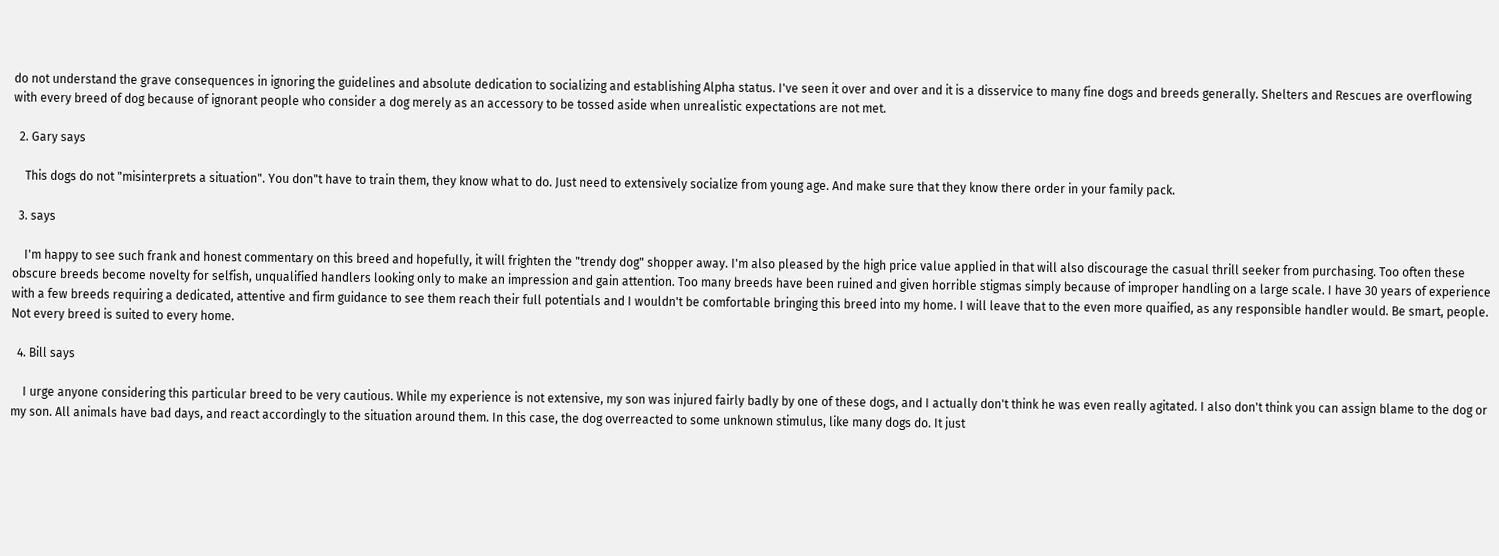do not understand the grave consequences in ignoring the guidelines and absolute dedication to socializing and establishing Alpha status. I've seen it over and over and it is a disservice to many fine dogs and breeds generally. Shelters and Rescues are overflowing with every breed of dog because of ignorant people who consider a dog merely as an accessory to be tossed aside when unrealistic expectations are not met.

  2. Gary says

    This dogs do not "misinterprets a situation". You don"t have to train them, they know what to do. Just need to extensively socialize from young age. And make sure that they know there order in your family pack.

  3. says

    I'm happy to see such frank and honest commentary on this breed and hopefully, it will frighten the "trendy dog" shopper away. I'm also pleased by the high price value applied in that will also discourage the casual thrill seeker from purchasing. Too often these obscure breeds become novelty for selfish, unqualified handlers looking only to make an impression and gain attention. Too many breeds have been ruined and given horrible stigmas simply because of improper handling on a large scale. I have 30 years of experience with a few breeds requiring a dedicated, attentive and firm guidance to see them reach their full potentials and I wouldn't be comfortable bringing this breed into my home. I will leave that to the even more quaified, as any responsible handler would. Be smart, people. Not every breed is suited to every home.

  4. Bill says

    I urge anyone considering this particular breed to be very cautious. While my experience is not extensive, my son was injured fairly badly by one of these dogs, and I actually don't think he was even really agitated. I also don't think you can assign blame to the dog or my son. All animals have bad days, and react accordingly to the situation around them. In this case, the dog overreacted to some unknown stimulus, like many dogs do. It just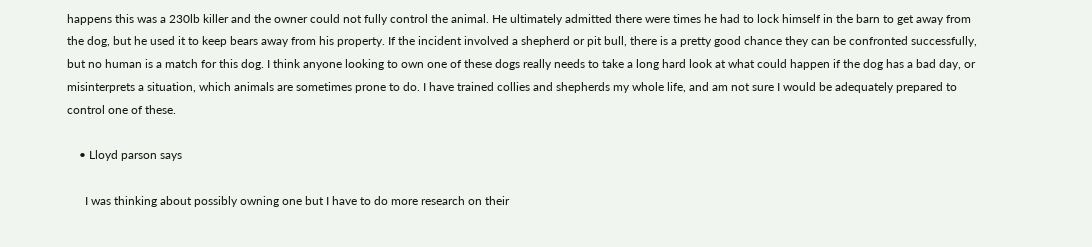happens this was a 230lb killer and the owner could not fully control the animal. He ultimately admitted there were times he had to lock himself in the barn to get away from the dog, but he used it to keep bears away from his property. If the incident involved a shepherd or pit bull, there is a pretty good chance they can be confronted successfully, but no human is a match for this dog. I think anyone looking to own one of these dogs really needs to take a long hard look at what could happen if the dog has a bad day, or misinterprets a situation, which animals are sometimes prone to do. I have trained collies and shepherds my whole life, and am not sure I would be adequately prepared to control one of these.

    • Lloyd parson says

      I was thinking about possibly owning one but I have to do more research on their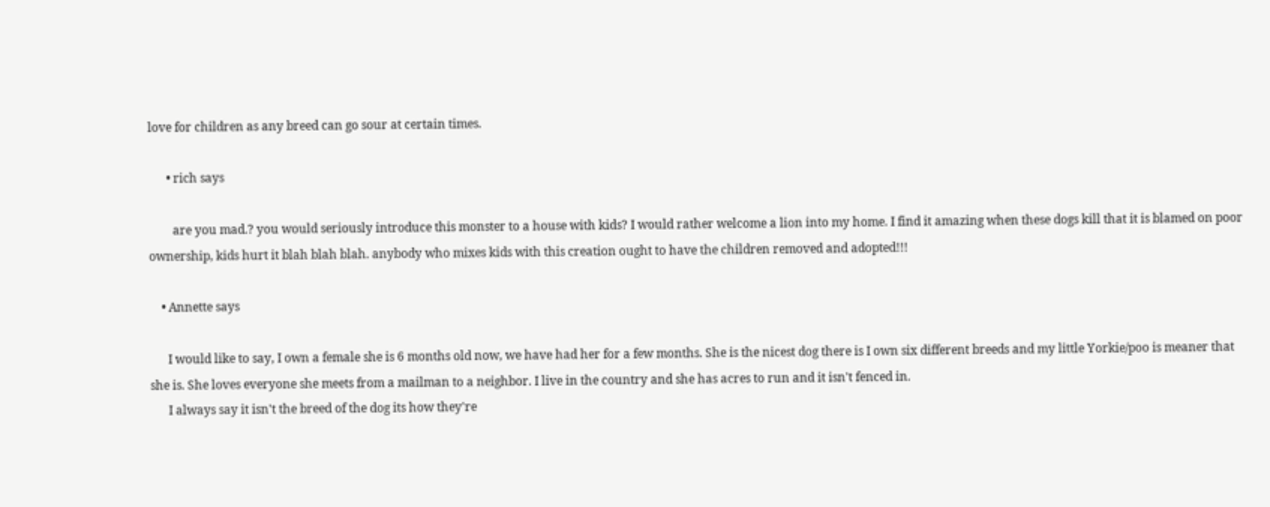love for children as any breed can go sour at certain times.

      • rich says

        are you mad.? you would seriously introduce this monster to a house with kids? I would rather welcome a lion into my home. I find it amazing when these dogs kill that it is blamed on poor ownership, kids hurt it blah blah blah. anybody who mixes kids with this creation ought to have the children removed and adopted!!!

    • Annette says

      I would like to say, I own a female she is 6 months old now, we have had her for a few months. She is the nicest dog there is I own six different breeds and my little Yorkie/poo is meaner that she is. She loves everyone she meets from a mailman to a neighbor. I live in the country and she has acres to run and it isn't fenced in.
      I always say it isn't the breed of the dog its how they're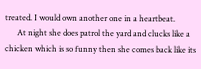treated. I would own another one in a heartbeat.
      At night she does patrol the yard and clucks like a chicken which is so funny then she comes back like its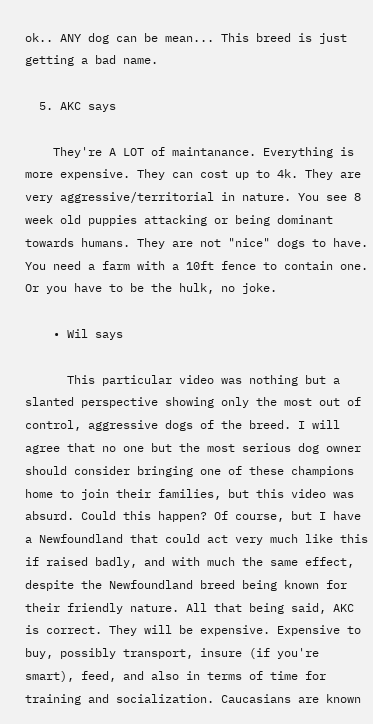ok.. ANY dog can be mean... This breed is just getting a bad name.

  5. AKC says

    They're A LOT of maintanance. Everything is more expensive. They can cost up to 4k. They are very aggressive/territorial in nature. You see 8 week old puppies attacking or being dominant towards humans. They are not "nice" dogs to have. You need a farm with a 10ft fence to contain one. Or you have to be the hulk, no joke.

    • Wil says

      This particular video was nothing but a slanted perspective showing only the most out of control, aggressive dogs of the breed. I will agree that no one but the most serious dog owner should consider bringing one of these champions home to join their families, but this video was absurd. Could this happen? Of course, but I have a Newfoundland that could act very much like this if raised badly, and with much the same effect, despite the Newfoundland breed being known for their friendly nature. All that being said, AKC is correct. They will be expensive. Expensive to buy, possibly transport, insure (if you're smart), feed, and also in terms of time for training and socialization. Caucasians are known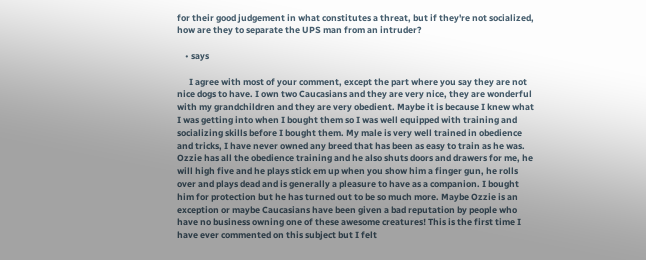for their good judgement in what constitutes a threat, but if they're not socialized, how are they to separate the UPS man from an intruder?

    • says

      I agree with most of your comment, except the part where you say they are not nice dogs to have. I own two Caucasians and they are very nice, they are wonderful with my grandchildren and they are very obedient. Maybe it is because I knew what I was getting into when I bought them so I was well equipped with training and socializing skills before I bought them. My male is very well trained in obedience and tricks, I have never owned any breed that has been as easy to train as he was. Ozzie has all the obedience training and he also shuts doors and drawers for me, he will high five and he plays stick em up when you show him a finger gun, he rolls over and plays dead and is generally a pleasure to have as a companion. I bought him for protection but he has turned out to be so much more. Maybe Ozzie is an exception or maybe Caucasians have been given a bad reputation by people who have no business owning one of these awesome creatures! This is the first time I have ever commented on this subject but I felt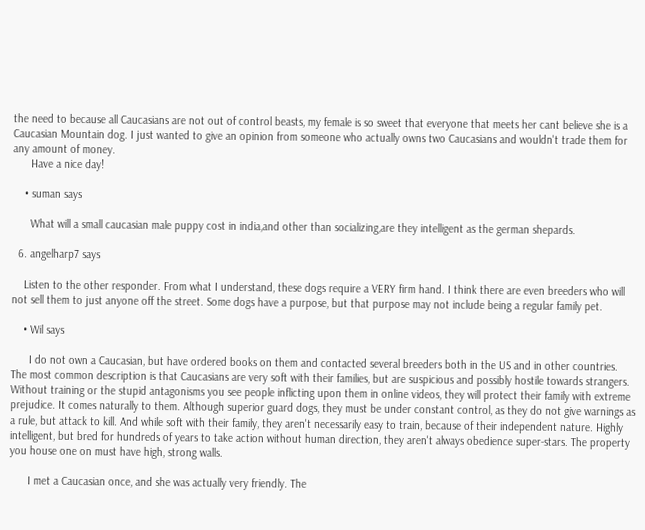the need to because all Caucasians are not out of control beasts, my female is so sweet that everyone that meets her cant believe she is a Caucasian Mountain dog. I just wanted to give an opinion from someone who actually owns two Caucasians and wouldn't trade them for any amount of money.
      Have a nice day!

    • suman says

      What will a small caucasian male puppy cost in india,and other than socializing,are they intelligent as the german shepards.

  6. angelharp7 says

    Listen to the other responder. From what I understand, these dogs require a VERY firm hand. I think there are even breeders who will not sell them to just anyone off the street. Some dogs have a purpose, but that purpose may not include being a regular family pet.

    • Wil says

      I do not own a Caucasian, but have ordered books on them and contacted several breeders both in the US and in other countries. The most common description is that Caucasians are very soft with their families, but are suspicious and possibly hostile towards strangers. Without training or the stupid antagonisms you see people inflicting upon them in online videos, they will protect their family with extreme prejudice. It comes naturally to them. Although superior guard dogs, they must be under constant control, as they do not give warnings as a rule, but attack to kill. And while soft with their family, they aren't necessarily easy to train, because of their independent nature. Highly intelligent, but bred for hundreds of years to take action without human direction, they aren't always obedience super-stars. The property you house one on must have high, strong walls.

      I met a Caucasian once, and she was actually very friendly. The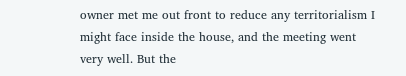owner met me out front to reduce any territorialism I might face inside the house, and the meeting went very well. But the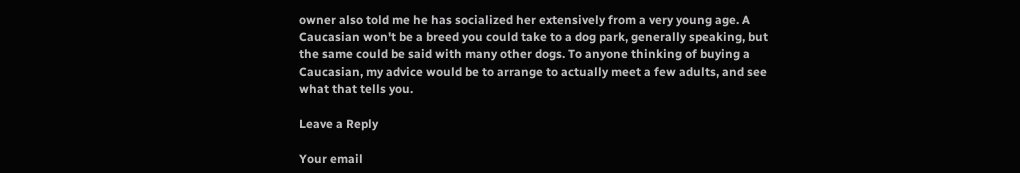owner also told me he has socialized her extensively from a very young age. A Caucasian won't be a breed you could take to a dog park, generally speaking, but the same could be said with many other dogs. To anyone thinking of buying a Caucasian, my advice would be to arrange to actually meet a few adults, and see what that tells you.

Leave a Reply

Your email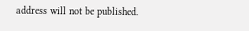address will not be published.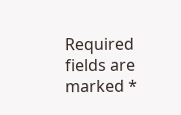Required fields are marked *